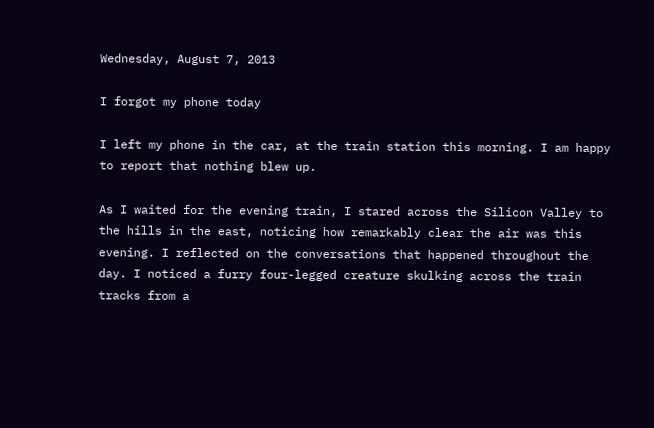Wednesday, August 7, 2013

I forgot my phone today

I left my phone in the car, at the train station this morning. I am happy to report that nothing blew up.

As I waited for the evening train, I stared across the Silicon Valley to the hills in the east, noticing how remarkably clear the air was this evening. I reflected on the conversations that happened throughout the day. I noticed a furry four-legged creature skulking across the train tracks from a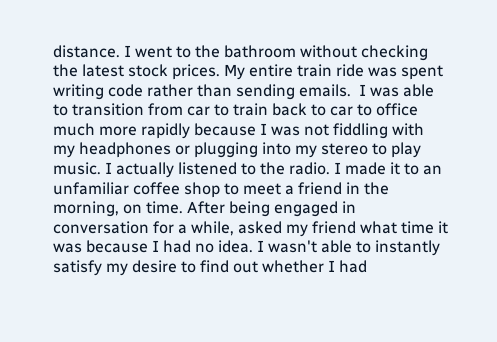distance. I went to the bathroom without checking the latest stock prices. My entire train ride was spent writing code rather than sending emails.  I was able to transition from car to train back to car to office much more rapidly because I was not fiddling with my headphones or plugging into my stereo to play music. I actually listened to the radio. I made it to an unfamiliar coffee shop to meet a friend in the morning, on time. After being engaged in conversation for a while, asked my friend what time it was because I had no idea. I wasn't able to instantly satisfy my desire to find out whether I had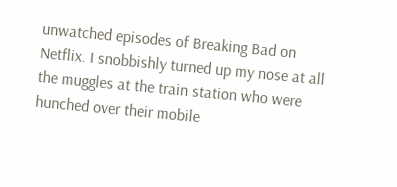unwatched episodes of Breaking Bad on Netflix. I snobbishly turned up my nose at all the muggles at the train station who were hunched over their mobile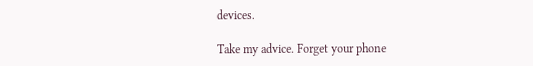devices.

Take my advice. Forget your phone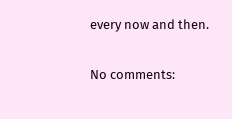every now and then.

No comments: